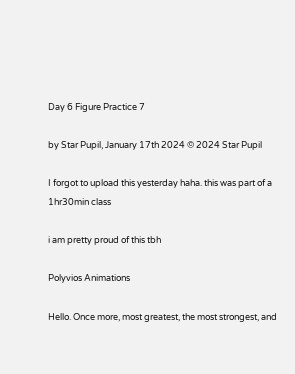Day 6 Figure Practice 7

by Star Pupil, January 17th 2024 © 2024 Star Pupil

I forgot to upload this yesterday haha. this was part of a 1hr30min class

i am pretty proud of this tbh

Polyvios Animations

Hello. Once more, most greatest, the most strongest, and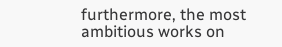furthermore, the most ambitious works on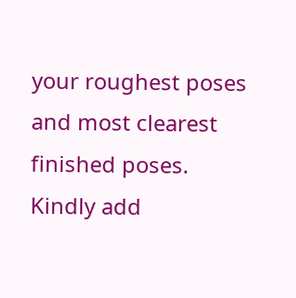your roughest poses and most clearest finished poses. Kindly add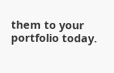them to your portfolio today.